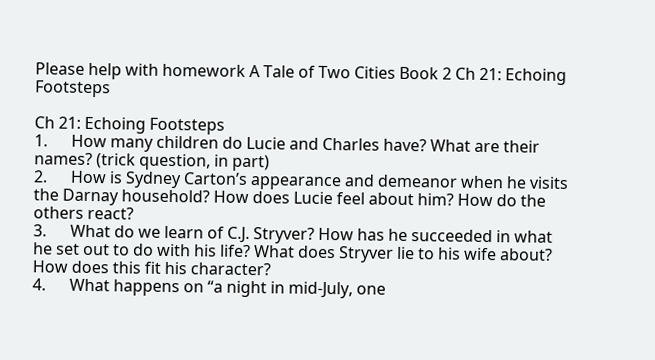Please help with homework A Tale of Two Cities Book 2 Ch 21: Echoing Footsteps

Ch 21: Echoing Footsteps
1.      How many children do Lucie and Charles have? What are their names? (trick question, in part)
2.      How is Sydney Carton’s appearance and demeanor when he visits the Darnay household? How does Lucie feel about him? How do the others react?
3.      What do we learn of C.J. Stryver? How has he succeeded in what he set out to do with his life? What does Stryver lie to his wife about? How does this fit his character?
4.      What happens on “a night in mid-July, one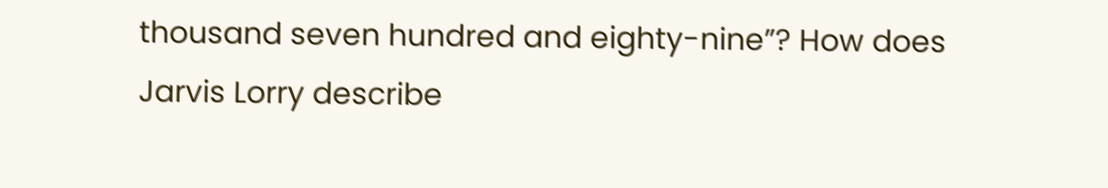thousand seven hundred and eighty-nine”? How does Jarvis Lorry describe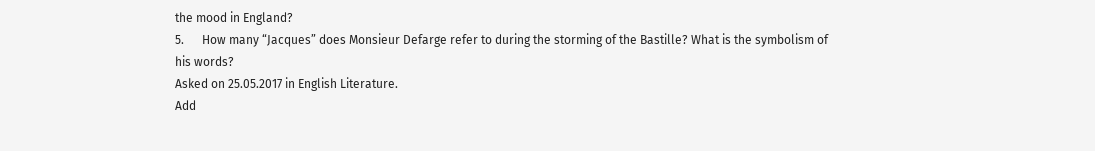the mood in England?
5.      How many “Jacques” does Monsieur Defarge refer to during the storming of the Bastille? What is the symbolism of his words?
Asked on 25.05.2017 in English Literature.
Add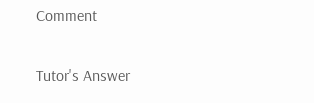Comment

Tutor's Answer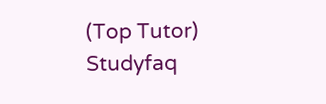(Top Tutor) Studyfaq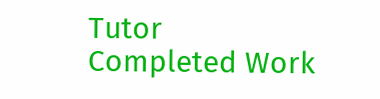Tutor
Completed Work